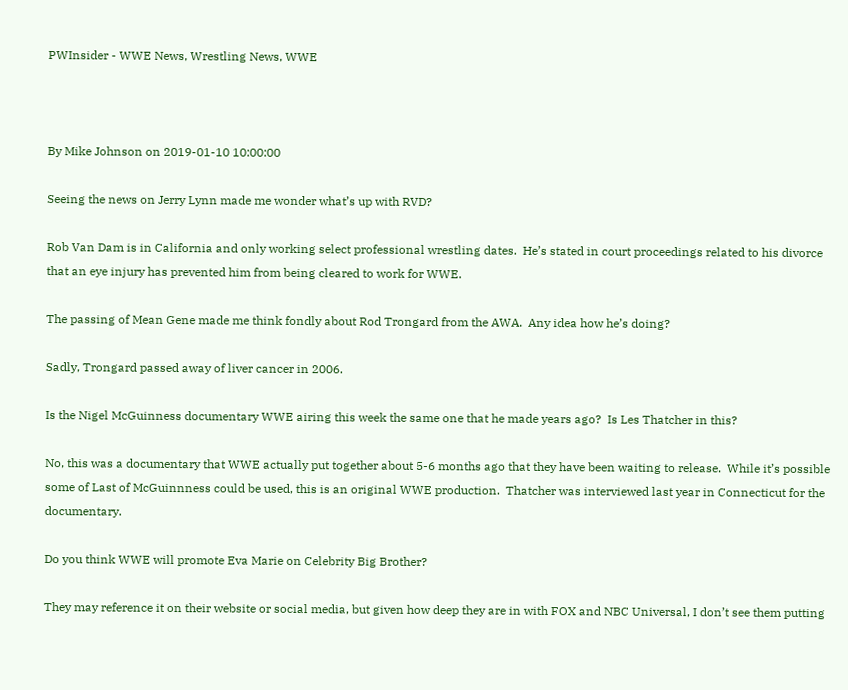PWInsider - WWE News, Wrestling News, WWE



By Mike Johnson on 2019-01-10 10:00:00

Seeing the news on Jerry Lynn made me wonder what’s up with RVD?

Rob Van Dam is in California and only working select professional wrestling dates.  He’s stated in court proceedings related to his divorce that an eye injury has prevented him from being cleared to work for WWE.

The passing of Mean Gene made me think fondly about Rod Trongard from the AWA.  Any idea how he’s doing?

Sadly, Trongard passed away of liver cancer in 2006.

Is the Nigel McGuinness documentary WWE airing this week the same one that he made years ago?  Is Les Thatcher in this?

No, this was a documentary that WWE actually put together about 5-6 months ago that they have been waiting to release.  While it’s possible some of Last of McGuinnness could be used, this is an original WWE production.  Thatcher was interviewed last year in Connecticut for the documentary.

Do you think WWE will promote Eva Marie on Celebrity Big Brother?

They may reference it on their website or social media, but given how deep they are in with FOX and NBC Universal, I don’t see them putting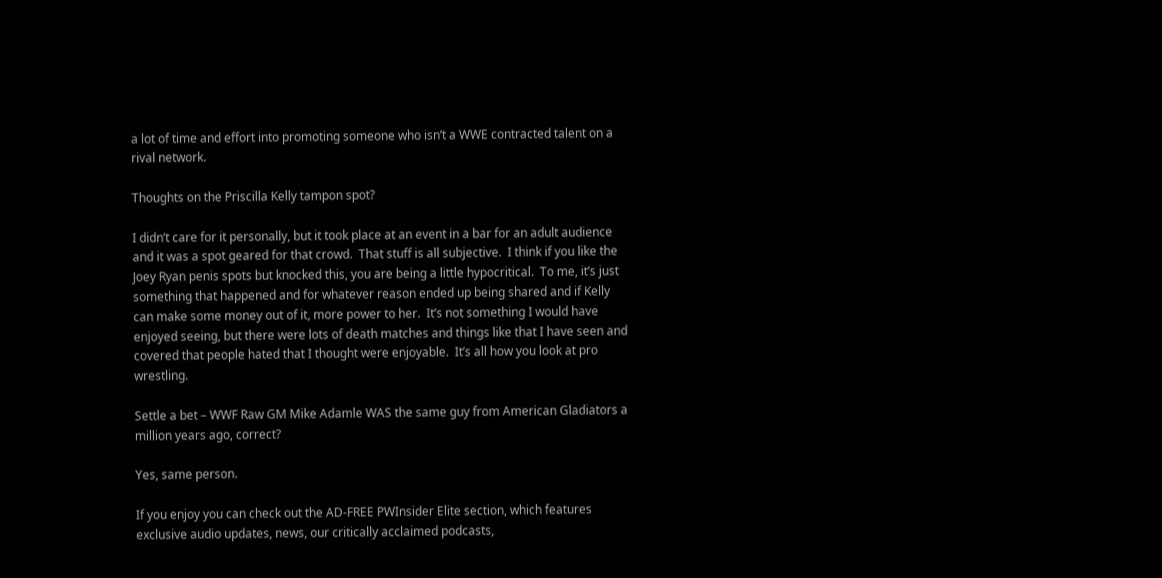a lot of time and effort into promoting someone who isn’t a WWE contracted talent on a rival network.

Thoughts on the Priscilla Kelly tampon spot?

I didn’t care for it personally, but it took place at an event in a bar for an adult audience and it was a spot geared for that crowd.  That stuff is all subjective.  I think if you like the Joey Ryan penis spots but knocked this, you are being a little hypocritical.  To me, it’s just something that happened and for whatever reason ended up being shared and if Kelly can make some money out of it, more power to her.  It’s not something I would have enjoyed seeing, but there were lots of death matches and things like that I have seen and covered that people hated that I thought were enjoyable.  It’s all how you look at pro wrestling.

Settle a bet – WWF Raw GM Mike Adamle WAS the same guy from American Gladiators a million years ago, correct?

Yes, same person.

If you enjoy you can check out the AD-FREE PWInsider Elite section, which features exclusive audio updates, news, our critically acclaimed podcasts,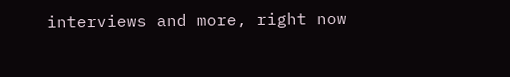interviews and more, right now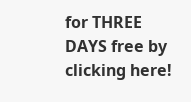for THREE DAYS free by clicking here!